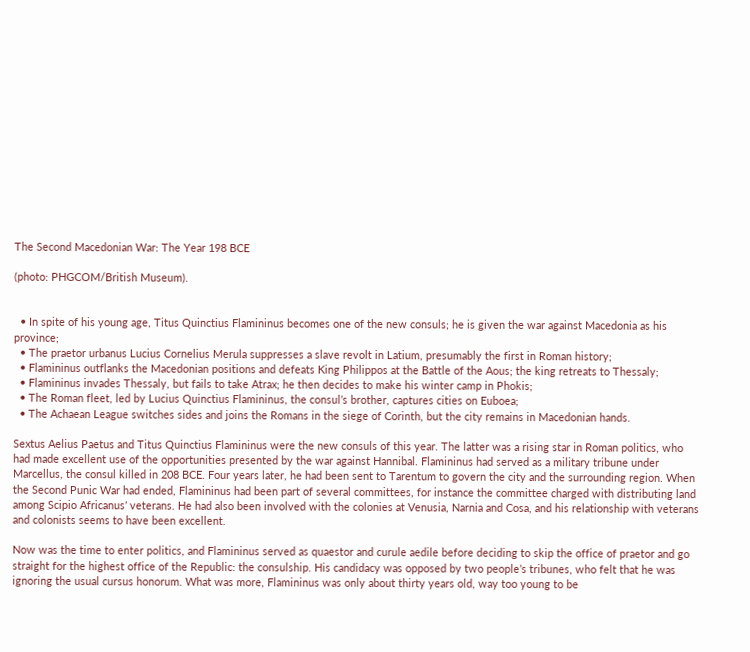The Second Macedonian War: The Year 198 BCE

(photo: PHGCOM/British Museum).


  • In spite of his young age, Titus Quinctius Flamininus becomes one of the new consuls; he is given the war against Macedonia as his province;
  • The praetor urbanus Lucius Cornelius Merula suppresses a slave revolt in Latium, presumably the first in Roman history;
  • Flamininus outflanks the Macedonian positions and defeats King Philippos at the Battle of the Aous; the king retreats to Thessaly;
  • Flamininus invades Thessaly, but fails to take Atrax; he then decides to make his winter camp in Phokis;
  • The Roman fleet, led by Lucius Quinctius Flamininus, the consul’s brother, captures cities on Euboea;
  • The Achaean League switches sides and joins the Romans in the siege of Corinth, but the city remains in Macedonian hands.

Sextus Aelius Paetus and Titus Quinctius Flamininus were the new consuls of this year. The latter was a rising star in Roman politics, who had made excellent use of the opportunities presented by the war against Hannibal. Flamininus had served as a military tribune under Marcellus, the consul killed in 208 BCE. Four years later, he had been sent to Tarentum to govern the city and the surrounding region. When the Second Punic War had ended, Flamininus had been part of several committees, for instance the committee charged with distributing land among Scipio Africanus’ veterans. He had also been involved with the colonies at Venusia, Narnia and Cosa, and his relationship with veterans and colonists seems to have been excellent.

Now was the time to enter politics, and Flamininus served as quaestor and curule aedile before deciding to skip the office of praetor and go straight for the highest office of the Republic: the consulship. His candidacy was opposed by two people’s tribunes, who felt that he was ignoring the usual cursus honorum. What was more, Flamininus was only about thirty years old, way too young to be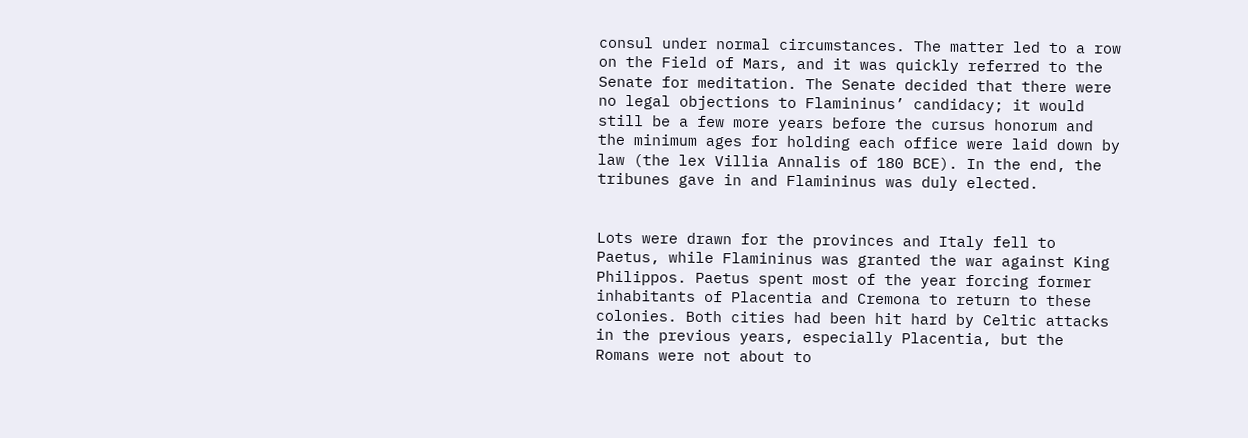consul under normal circumstances. The matter led to a row on the Field of Mars, and it was quickly referred to the Senate for meditation. The Senate decided that there were no legal objections to Flamininus’ candidacy; it would still be a few more years before the cursus honorum and the minimum ages for holding each office were laid down by law (the lex Villia Annalis of 180 BCE). In the end, the tribunes gave in and Flamininus was duly elected.


Lots were drawn for the provinces and Italy fell to Paetus, while Flamininus was granted the war against King Philippos. Paetus spent most of the year forcing former inhabitants of Placentia and Cremona to return to these colonies. Both cities had been hit hard by Celtic attacks in the previous years, especially Placentia, but the Romans were not about to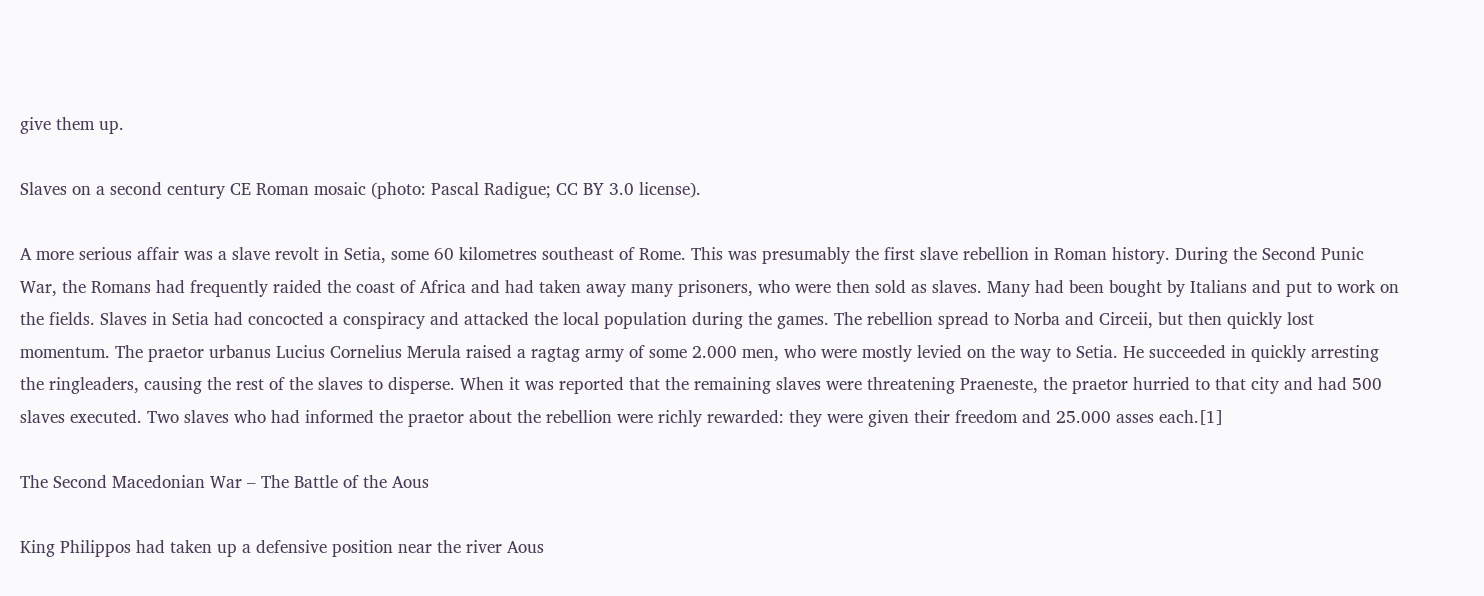give them up.

Slaves on a second century CE Roman mosaic (photo: Pascal Radigue; CC BY 3.0 license).

A more serious affair was a slave revolt in Setia, some 60 kilometres southeast of Rome. This was presumably the first slave rebellion in Roman history. During the Second Punic War, the Romans had frequently raided the coast of Africa and had taken away many prisoners, who were then sold as slaves. Many had been bought by Italians and put to work on the fields. Slaves in Setia had concocted a conspiracy and attacked the local population during the games. The rebellion spread to Norba and Circeii, but then quickly lost momentum. The praetor urbanus Lucius Cornelius Merula raised a ragtag army of some 2.000 men, who were mostly levied on the way to Setia. He succeeded in quickly arresting the ringleaders, causing the rest of the slaves to disperse. When it was reported that the remaining slaves were threatening Praeneste, the praetor hurried to that city and had 500 slaves executed. Two slaves who had informed the praetor about the rebellion were richly rewarded: they were given their freedom and 25.000 asses each.[1]

The Second Macedonian War – The Battle of the Aous

King Philippos had taken up a defensive position near the river Aous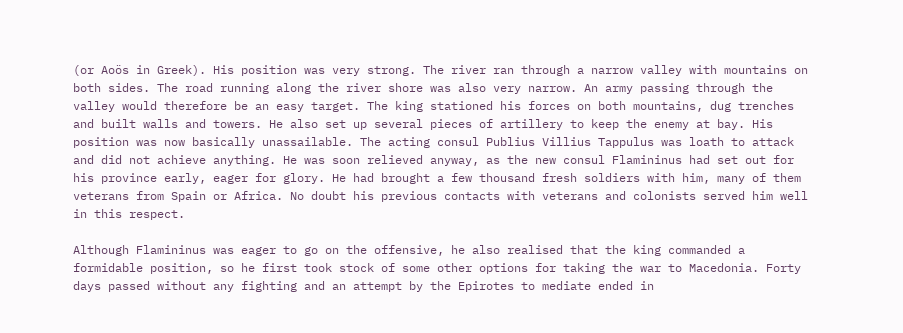(or Aoös in Greek). His position was very strong. The river ran through a narrow valley with mountains on both sides. The road running along the river shore was also very narrow. An army passing through the valley would therefore be an easy target. The king stationed his forces on both mountains, dug trenches and built walls and towers. He also set up several pieces of artillery to keep the enemy at bay. His position was now basically unassailable. The acting consul Publius Villius Tappulus was loath to attack and did not achieve anything. He was soon relieved anyway, as the new consul Flamininus had set out for his province early, eager for glory. He had brought a few thousand fresh soldiers with him, many of them veterans from Spain or Africa. No doubt his previous contacts with veterans and colonists served him well in this respect.

Although Flamininus was eager to go on the offensive, he also realised that the king commanded a formidable position, so he first took stock of some other options for taking the war to Macedonia. Forty days passed without any fighting and an attempt by the Epirotes to mediate ended in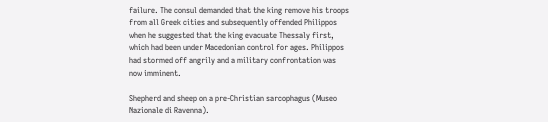failure. The consul demanded that the king remove his troops from all Greek cities and subsequently offended Philippos when he suggested that the king evacuate Thessaly first, which had been under Macedonian control for ages. Philippos had stormed off angrily and a military confrontation was now imminent.

Shepherd and sheep on a pre-Christian sarcophagus (Museo Nazionale di Ravenna).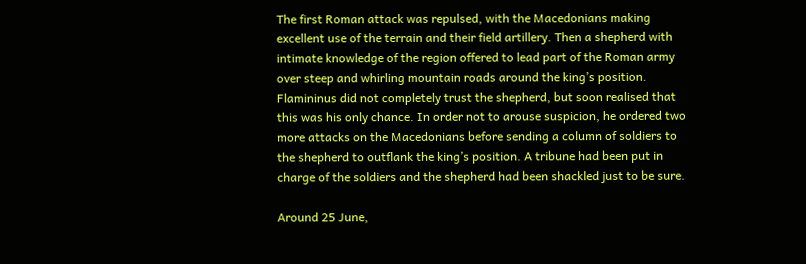The first Roman attack was repulsed, with the Macedonians making excellent use of the terrain and their field artillery. Then a shepherd with intimate knowledge of the region offered to lead part of the Roman army over steep and whirling mountain roads around the king’s position. Flamininus did not completely trust the shepherd, but soon realised that this was his only chance. In order not to arouse suspicion, he ordered two more attacks on the Macedonians before sending a column of soldiers to the shepherd to outflank the king’s position. A tribune had been put in charge of the soldiers and the shepherd had been shackled just to be sure.

Around 25 June,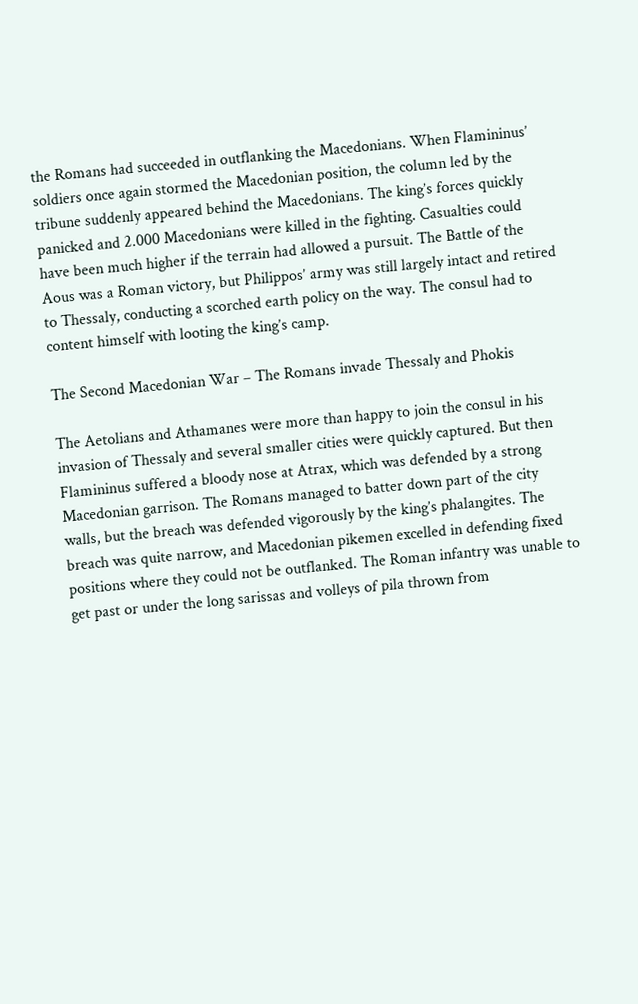the Romans had succeeded in outflanking the Macedonians. When Flamininus’ soldiers once again stormed the Macedonian position, the column led by the tribune suddenly appeared behind the Macedonians. The king’s forces quickly panicked and 2.000 Macedonians were killed in the fighting. Casualties could have been much higher if the terrain had allowed a pursuit. The Battle of the Aous was a Roman victory, but Philippos’ army was still largely intact and retired to Thessaly, conducting a scorched earth policy on the way. The consul had to content himself with looting the king’s camp.

The Second Macedonian War – The Romans invade Thessaly and Phokis

The Aetolians and Athamanes were more than happy to join the consul in his invasion of Thessaly and several smaller cities were quickly captured. But then Flamininus suffered a bloody nose at Atrax, which was defended by a strong Macedonian garrison. The Romans managed to batter down part of the city walls, but the breach was defended vigorously by the king’s phalangites. The breach was quite narrow, and Macedonian pikemen excelled in defending fixed positions where they could not be outflanked. The Roman infantry was unable to get past or under the long sarissas and volleys of pila thrown from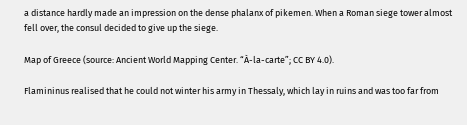a distance hardly made an impression on the dense phalanx of pikemen. When a Roman siege tower almost fell over, the consul decided to give up the siege.

Map of Greece (source: Ancient World Mapping Center. “À-la-carte”; CC BY 4.0).

Flamininus realised that he could not winter his army in Thessaly, which lay in ruins and was too far from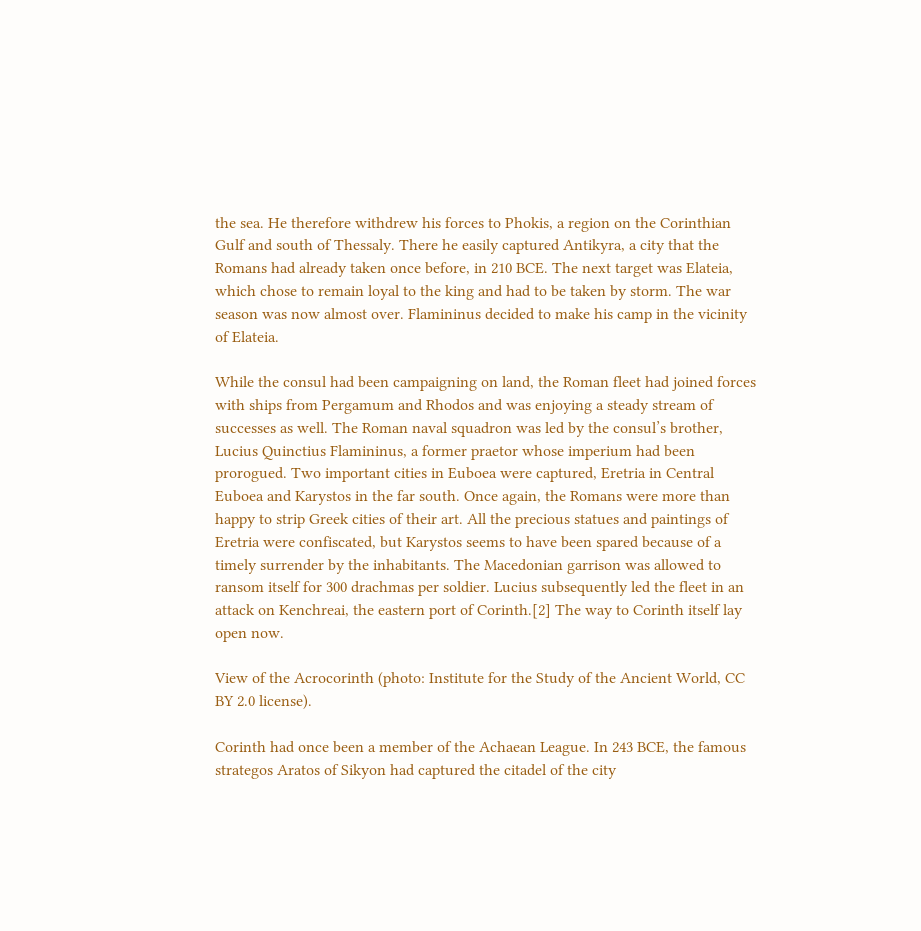the sea. He therefore withdrew his forces to Phokis, a region on the Corinthian Gulf and south of Thessaly. There he easily captured Antikyra, a city that the Romans had already taken once before, in 210 BCE. The next target was Elateia, which chose to remain loyal to the king and had to be taken by storm. The war season was now almost over. Flamininus decided to make his camp in the vicinity of Elateia.

While the consul had been campaigning on land, the Roman fleet had joined forces with ships from Pergamum and Rhodos and was enjoying a steady stream of successes as well. The Roman naval squadron was led by the consul’s brother, Lucius Quinctius Flamininus, a former praetor whose imperium had been prorogued. Two important cities in Euboea were captured, Eretria in Central Euboea and Karystos in the far south. Once again, the Romans were more than happy to strip Greek cities of their art. All the precious statues and paintings of Eretria were confiscated, but Karystos seems to have been spared because of a timely surrender by the inhabitants. The Macedonian garrison was allowed to ransom itself for 300 drachmas per soldier. Lucius subsequently led the fleet in an attack on Kenchreai, the eastern port of Corinth.[2] The way to Corinth itself lay open now.

View of the Acrocorinth (photo: Institute for the Study of the Ancient World, CC BY 2.0 license).

Corinth had once been a member of the Achaean League. In 243 BCE, the famous strategos Aratos of Sikyon had captured the citadel of the city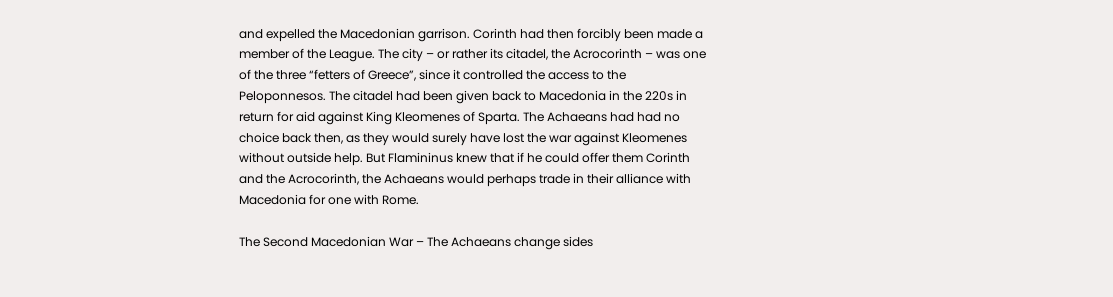and expelled the Macedonian garrison. Corinth had then forcibly been made a member of the League. The city – or rather its citadel, the Acrocorinth – was one of the three “fetters of Greece”, since it controlled the access to the Peloponnesos. The citadel had been given back to Macedonia in the 220s in return for aid against King Kleomenes of Sparta. The Achaeans had had no choice back then, as they would surely have lost the war against Kleomenes without outside help. But Flamininus knew that if he could offer them Corinth and the Acrocorinth, the Achaeans would perhaps trade in their alliance with Macedonia for one with Rome.

The Second Macedonian War – The Achaeans change sides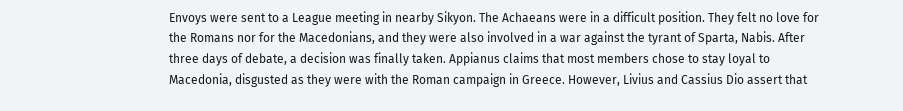Envoys were sent to a League meeting in nearby Sikyon. The Achaeans were in a difficult position. They felt no love for the Romans nor for the Macedonians, and they were also involved in a war against the tyrant of Sparta, Nabis. After three days of debate, a decision was finally taken. Appianus claims that most members chose to stay loyal to Macedonia, disgusted as they were with the Roman campaign in Greece. However, Livius and Cassius Dio assert that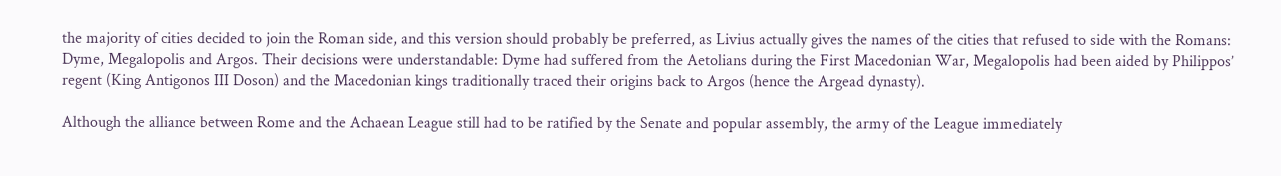the majority of cities decided to join the Roman side, and this version should probably be preferred, as Livius actually gives the names of the cities that refused to side with the Romans: Dyme, Megalopolis and Argos. Their decisions were understandable: Dyme had suffered from the Aetolians during the First Macedonian War, Megalopolis had been aided by Philippos’ regent (King Antigonos III Doson) and the Macedonian kings traditionally traced their origins back to Argos (hence the Argead dynasty).

Although the alliance between Rome and the Achaean League still had to be ratified by the Senate and popular assembly, the army of the League immediately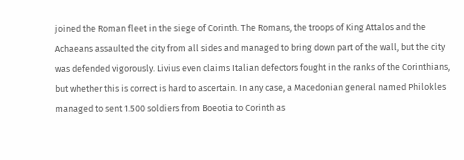joined the Roman fleet in the siege of Corinth. The Romans, the troops of King Attalos and the Achaeans assaulted the city from all sides and managed to bring down part of the wall, but the city was defended vigorously. Livius even claims Italian defectors fought in the ranks of the Corinthians, but whether this is correct is hard to ascertain. In any case, a Macedonian general named Philokles managed to sent 1.500 soldiers from Boeotia to Corinth as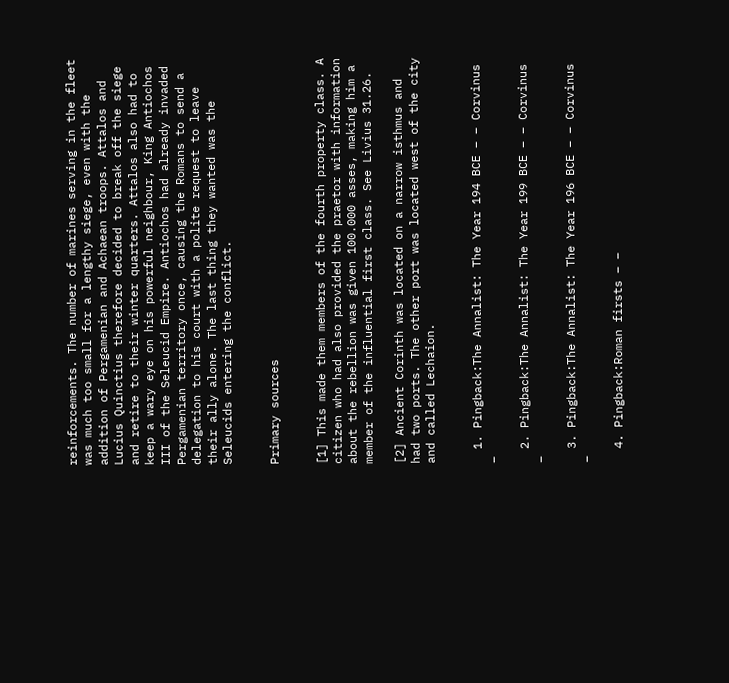reinforcements. The number of marines serving in the fleet was much too small for a lengthy siege, even with the addition of Pergamenian and Achaean troops. Attalos and Lucius Quinctius therefore decided to break off the siege and retire to their winter quarters. Attalos also had to keep a wary eye on his powerful neighbour, King Antiochos III of the Seleucid Empire. Antiochos had already invaded Pergamenian territory once, causing the Romans to send a delegation to his court with a polite request to leave their ally alone. The last thing they wanted was the Seleucids entering the conflict.


Primary sources


[1] This made them members of the fourth property class. A citizen who had also provided the praetor with information about the rebellion was given 100.000 asses, making him a member of the influential first class. See Livius 31.26.

[2] Ancient Corinth was located on a narrow isthmus and had two ports. The other port was located west of the city and called Lechaion.


  1. Pingback:The Annalist: The Year 194 BCE – – Corvinus –

  2. Pingback:The Annalist: The Year 199 BCE – – Corvinus –

  3. Pingback:The Annalist: The Year 196 BCE – – Corvinus –

  4. Pingback:Roman firsts – –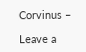Corvinus –

Leave a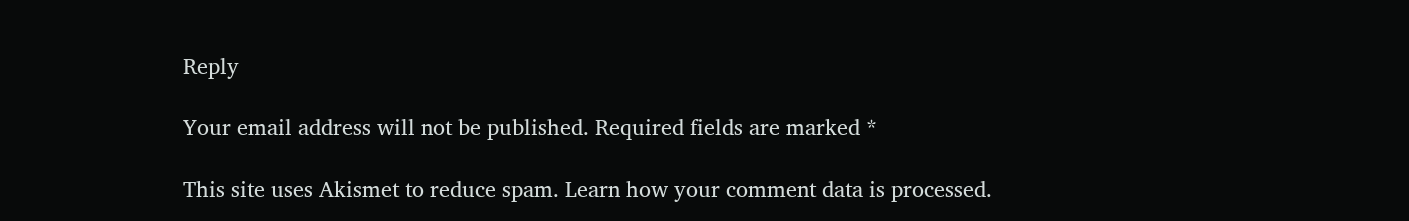Reply

Your email address will not be published. Required fields are marked *

This site uses Akismet to reduce spam. Learn how your comment data is processed.